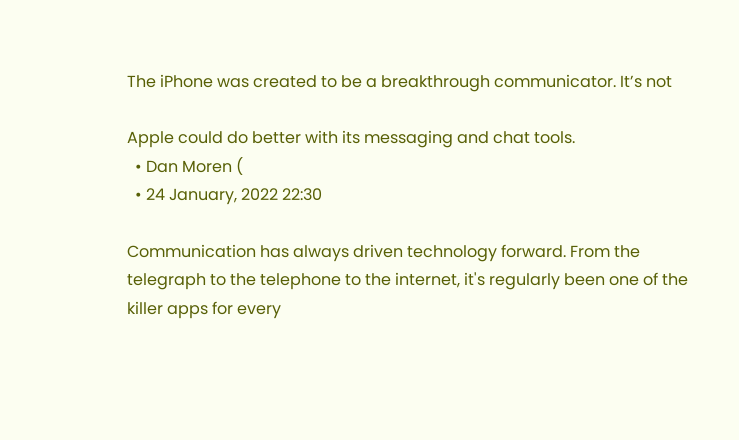The iPhone was created to be a breakthrough communicator. It’s not

Apple could do better with its messaging and chat tools.
  • Dan Moren (
  • 24 January, 2022 22:30

Communication has always driven technology forward. From the telegraph to the telephone to the internet, it's regularly been one of the killer apps for every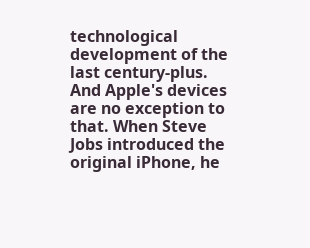technological development of the last century-plus. And Apple's devices are no exception to that. When Steve Jobs introduced the original iPhone, he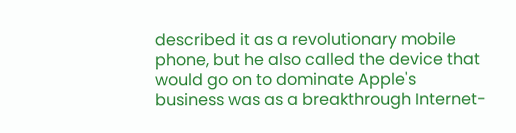described it as a revolutionary mobile phone, but he also called the device that would go on to dominate Apple's business was as a breakthrough Internet-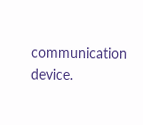communication device.